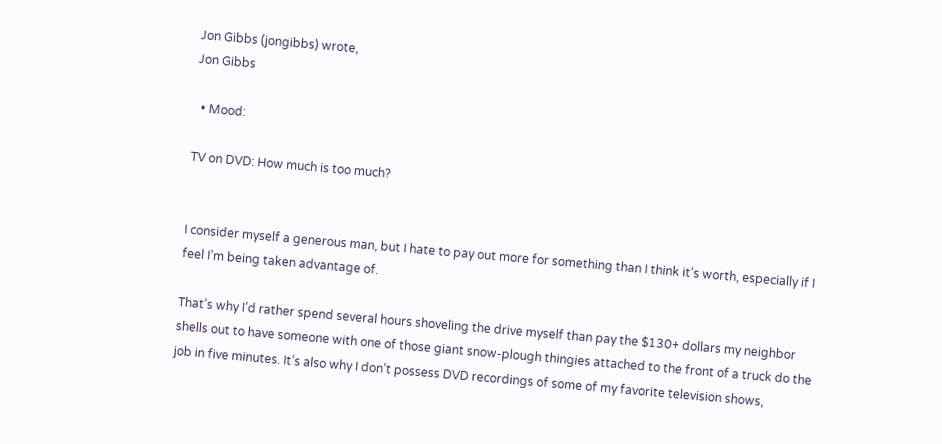Jon Gibbs (jongibbs) wrote,
Jon Gibbs

  • Mood:

TV on DVD: How much is too much?


I consider myself a generous man, but I hate to pay out more for something than I think it’s worth, especially if I feel I’m being taken advantage of.

That’s why I’d rather spend several hours shoveling the drive myself than pay the $130+ dollars my neighbor shells out to have someone with one of those giant snow-plough thingies attached to the front of a truck do the job in five minutes. It’s also why I don’t possess DVD recordings of some of my favorite television shows,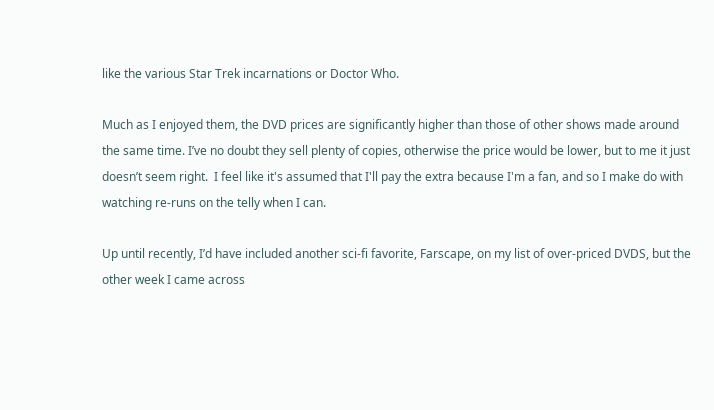like the various Star Trek incarnations or Doctor Who.

Much as I enjoyed them, the DVD prices are significantly higher than those of other shows made around the same time. I’ve no doubt they sell plenty of copies, otherwise the price would be lower, but to me it just doesn’t seem right.  I feel like it's assumed that I'll pay the extra because I'm a fan, and so I make do with watching re-runs on the telly when I can.

Up until recently, I’d have included another sci-fi favorite, Farscape, on my list of over-priced DVDS, but the other week I came across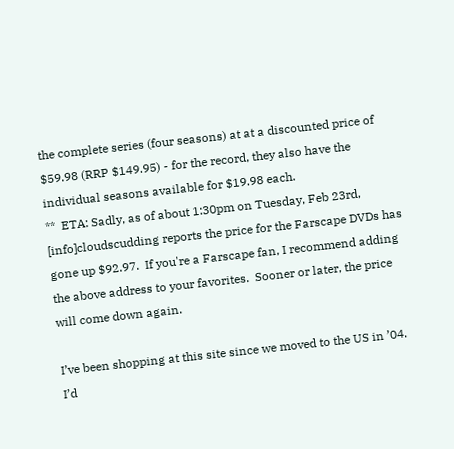the complete series (four seasons) at at a discounted price of $59.98 (RRP $149.95) - for the record, they also have the individual seasons available for $19.98 each.
**  ETA: Sadly, as of about 1:30pm on Tuesday, Feb 23rd, [info]cloudscudding reports the price for the Farscape DVDs has gone up $92.97.  If you're a Farscape fan, I recommend adding the above address to your favorites.  Sooner or later, the price will come down again.

I’ve been shopping at this site since we moved to the US in ’04. I’d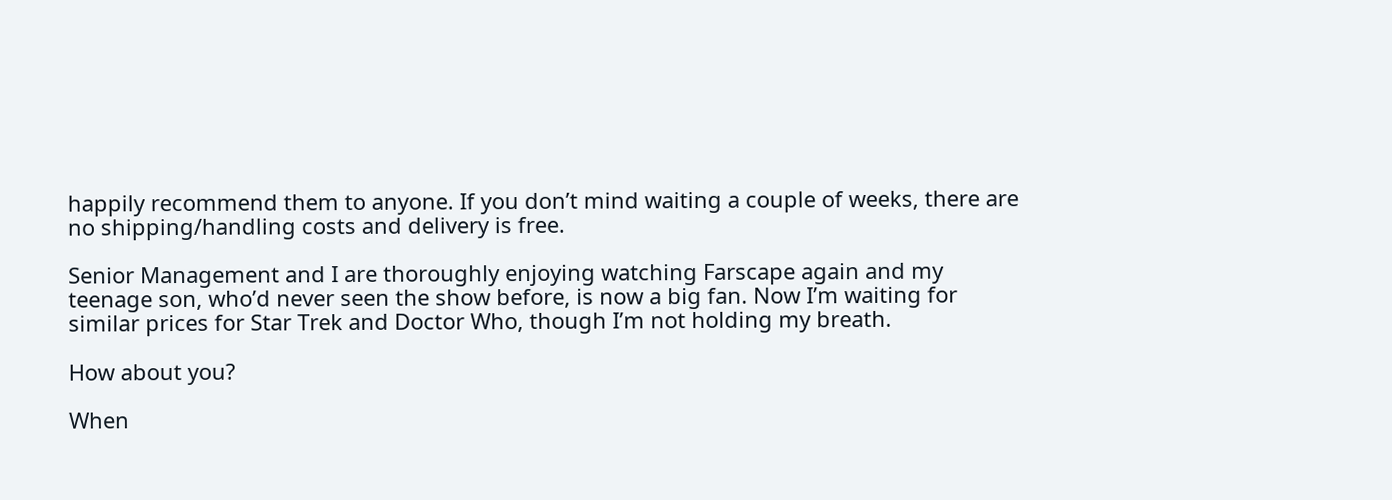happily recommend them to anyone. If you don’t mind waiting a couple of weeks, there are no shipping/handling costs and delivery is free.

Senior Management and I are thoroughly enjoying watching Farscape again and my teenage son, who’d never seen the show before, is now a big fan. Now I’m waiting for similar prices for Star Trek and Doctor Who, though I’m not holding my breath.

How about you?

When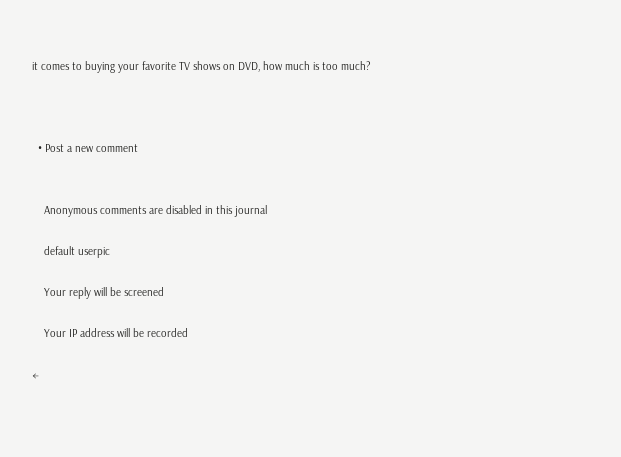it comes to buying your favorite TV shows on DVD, how much is too much?



  • Post a new comment


    Anonymous comments are disabled in this journal

    default userpic

    Your reply will be screened

    Your IP address will be recorded

←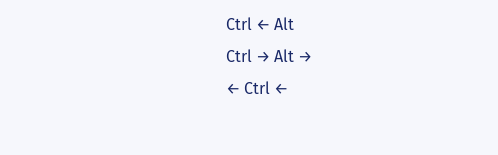Ctrl ← Alt
Ctrl → Alt →
← Ctrl ←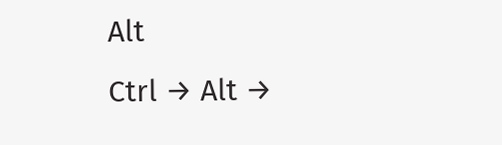Alt
Ctrl → Alt →